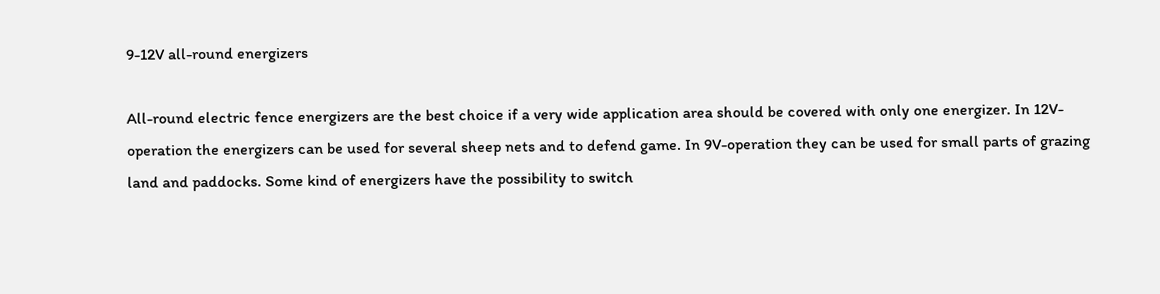9-12V all-round energizers

All-round electric fence energizers are the best choice if a very wide application area should be covered with only one energizer. In 12V-operation the energizers can be used for several sheep nets and to defend game. In 9V-operation they can be used for small parts of grazing land and paddocks. Some kind of energizers have the possibility to switch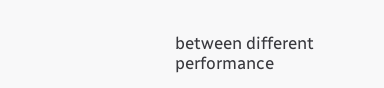between different performance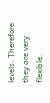levels. Therefore they are very flexible.